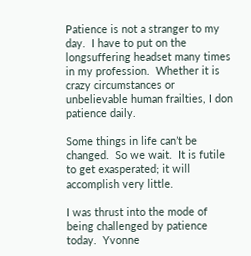Patience is not a stranger to my day.  I have to put on the longsuffering headset many times in my profession.  Whether it is crazy circumstances or unbelievable human frailties, I don patience daily.

Some things in life can’t be changed.  So we wait.  It is futile to get exasperated; it will accomplish very little.

I was thrust into the mode of being challenged by patience today.  Yvonne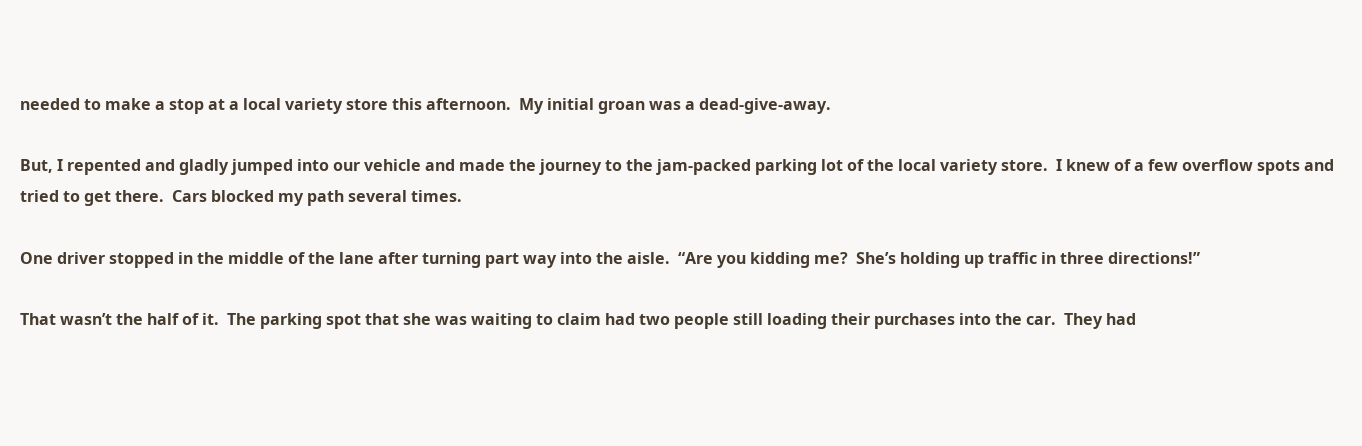needed to make a stop at a local variety store this afternoon.  My initial groan was a dead-give-away.

But, I repented and gladly jumped into our vehicle and made the journey to the jam-packed parking lot of the local variety store.  I knew of a few overflow spots and tried to get there.  Cars blocked my path several times.

One driver stopped in the middle of the lane after turning part way into the aisle.  “Are you kidding me?  She’s holding up traffic in three directions!”

That wasn’t the half of it.  The parking spot that she was waiting to claim had two people still loading their purchases into the car.  They had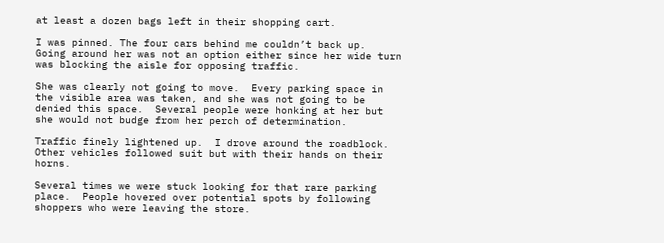at least a dozen bags left in their shopping cart.

I was pinned. The four cars behind me couldn’t back up.  Going around her was not an option either since her wide turn was blocking the aisle for opposing traffic.

She was clearly not going to move.  Every parking space in the visible area was taken, and she was not going to be denied this space.  Several people were honking at her but she would not budge from her perch of determination.

Traffic finely lightened up.  I drove around the roadblock.  Other vehicles followed suit but with their hands on their horns.

Several times we were stuck looking for that rare parking place.  People hovered over potential spots by following shoppers who were leaving the store.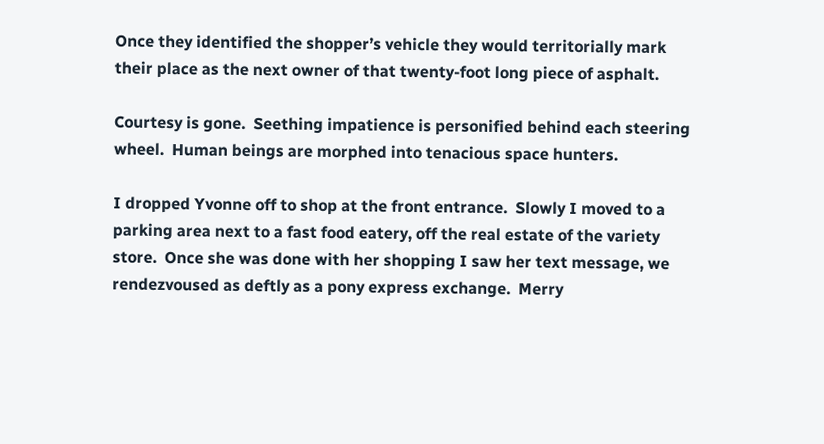Once they identified the shopper’s vehicle they would territorially mark their place as the next owner of that twenty-foot long piece of asphalt.

Courtesy is gone.  Seething impatience is personified behind each steering wheel.  Human beings are morphed into tenacious space hunters.

I dropped Yvonne off to shop at the front entrance.  Slowly I moved to a parking area next to a fast food eatery, off the real estate of the variety store.  Once she was done with her shopping I saw her text message, we rendezvoused as deftly as a pony express exchange.  Merry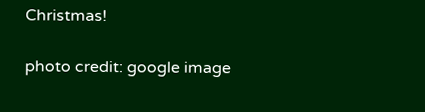Christmas!

photo credit: google image